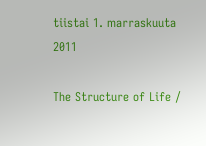tiistai 1. marraskuuta 2011

The Structure of Life /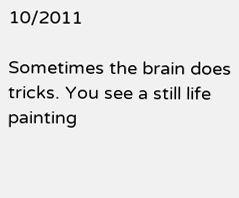10/2011

Sometimes the brain does tricks. You see a still life painting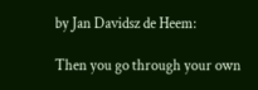by Jan Davidsz de Heem:

Then you go through your own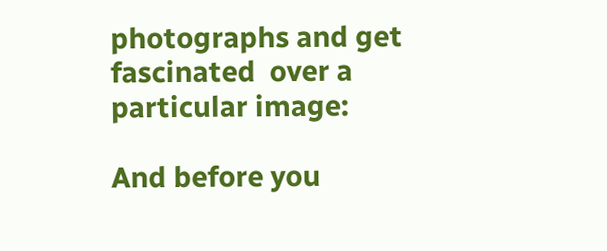photographs and get fascinated  over a particular image:

And before you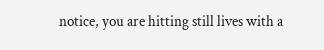notice, you are hitting still lives with a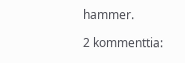hammer.

2 kommenttia: